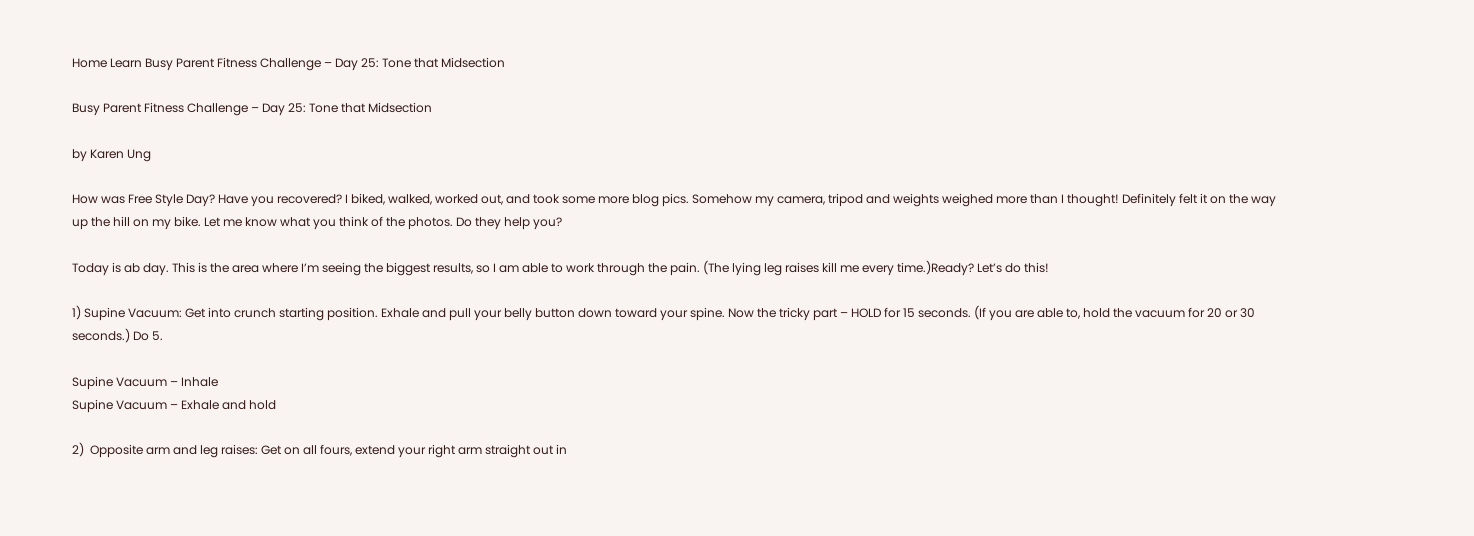Home Learn Busy Parent Fitness Challenge – Day 25: Tone that Midsection

Busy Parent Fitness Challenge – Day 25: Tone that Midsection

by Karen Ung

How was Free Style Day? Have you recovered? I biked, walked, worked out, and took some more blog pics. Somehow my camera, tripod and weights weighed more than I thought! Definitely felt it on the way up the hill on my bike. Let me know what you think of the photos. Do they help you?

Today is ab day. This is the area where I’m seeing the biggest results, so I am able to work through the pain. (The lying leg raises kill me every time.)Ready? Let’s do this!

1) Supine Vacuum: Get into crunch starting position. Exhale and pull your belly button down toward your spine. Now the tricky part – HOLD for 15 seconds. (If you are able to, hold the vacuum for 20 or 30 seconds.) Do 5.

Supine Vacuum – Inhale
Supine Vacuum – Exhale and hold

2)  Opposite arm and leg raises: Get on all fours, extend your right arm straight out in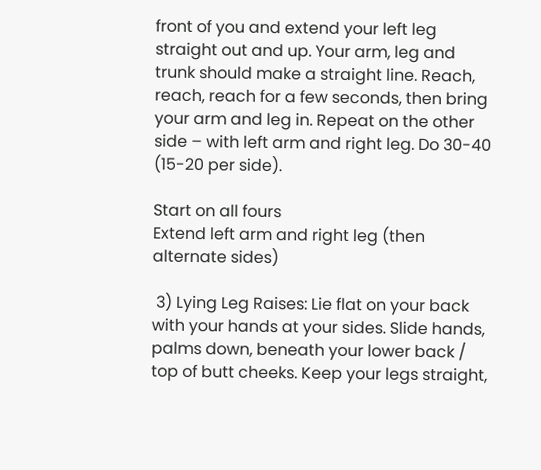front of you and extend your left leg straight out and up. Your arm, leg and trunk should make a straight line. Reach, reach, reach for a few seconds, then bring your arm and leg in. Repeat on the other side – with left arm and right leg. Do 30-40 (15-20 per side).

Start on all fours
Extend left arm and right leg (then alternate sides)

 3) Lying Leg Raises: Lie flat on your back with your hands at your sides. Slide hands, palms down, beneath your lower back / top of butt cheeks. Keep your legs straight,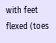with feet flexed (toes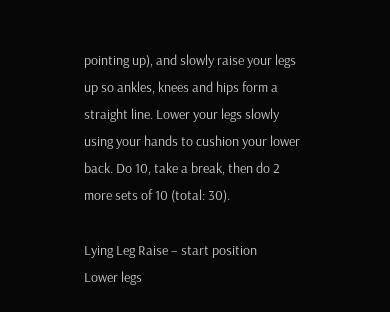pointing up), and slowly raise your legs up so ankles, knees and hips form a straight line. Lower your legs slowly using your hands to cushion your lower back. Do 10, take a break, then do 2 more sets of 10 (total: 30).

Lying Leg Raise – start position
Lower legs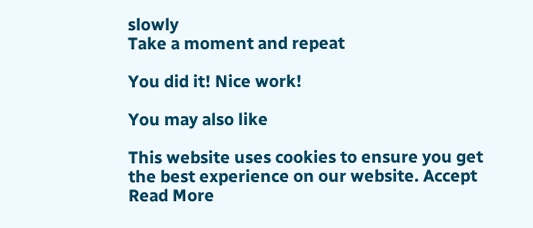slowly
Take a moment and repeat

You did it! Nice work!

You may also like

This website uses cookies to ensure you get the best experience on our website. Accept Read More